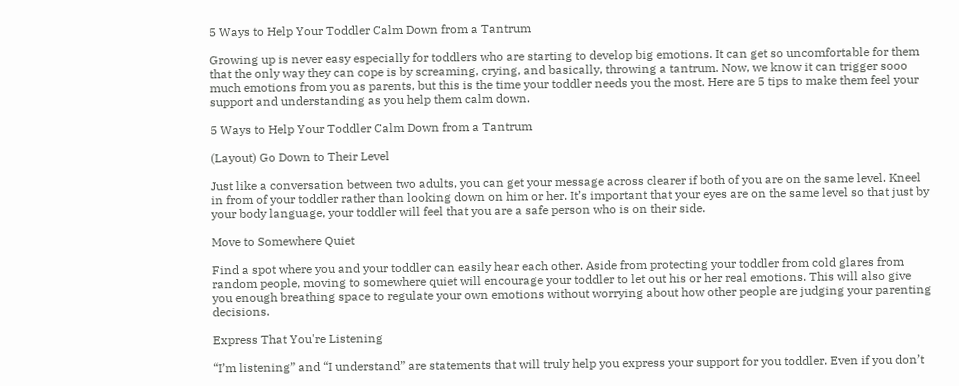5 Ways to Help Your Toddler Calm Down from a Tantrum

Growing up is never easy especially for toddlers who are starting to develop big emotions. It can get so uncomfortable for them that the only way they can cope is by screaming, crying, and basically, throwing a tantrum. Now, we know it can trigger sooo much emotions from you as parents, but this is the time your toddler needs you the most. Here are 5 tips to make them feel your support and understanding as you help them calm down.

5 Ways to Help Your Toddler Calm Down from a Tantrum

(Layout) Go Down to Their Level

Just like a conversation between two adults, you can get your message across clearer if both of you are on the same level. Kneel in from of your toddler rather than looking down on him or her. It’s important that your eyes are on the same level so that just by your body language, your toddler will feel that you are a safe person who is on their side.

Move to Somewhere Quiet

Find a spot where you and your toddler can easily hear each other. Aside from protecting your toddler from cold glares from random people, moving to somewhere quiet will encourage your toddler to let out his or her real emotions. This will also give you enough breathing space to regulate your own emotions without worrying about how other people are judging your parenting decisions.

Express That You're Listening

“I’m listening” and “I understand” are statements that will truly help you express your support for you toddler. Even if you don’t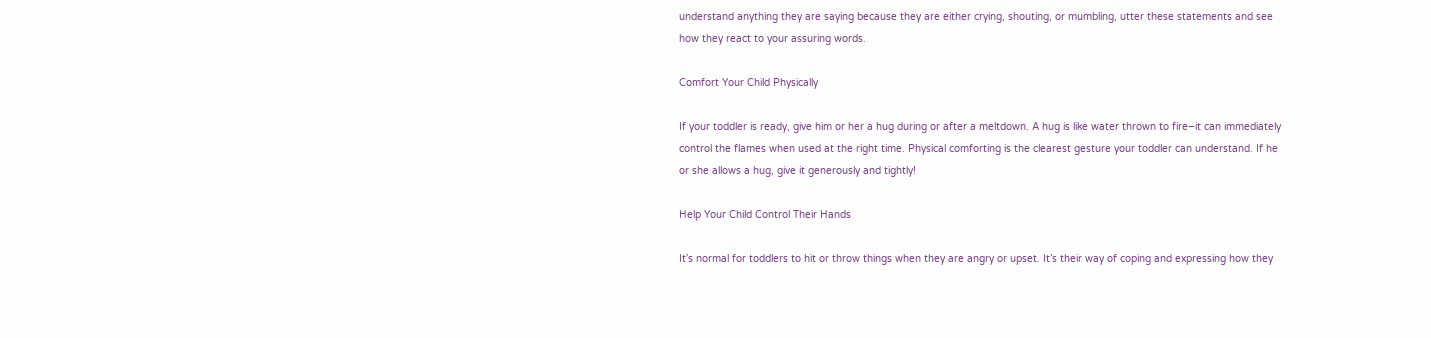understand anything they are saying because they are either crying, shouting, or mumbling, utter these statements and see how they react to your assuring words.

Comfort Your Child Physically

If your toddler is ready, give him or her a hug during or after a meltdown. A hug is like water thrown to fire–it can immediately control the flames when used at the right time. Physical comforting is the clearest gesture your toddler can understand. If he or she allows a hug, give it generously and tightly!

Help Your Child Control Their Hands

It’s normal for toddlers to hit or throw things when they are angry or upset. It’s their way of coping and expressing how they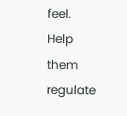feel. Help them regulate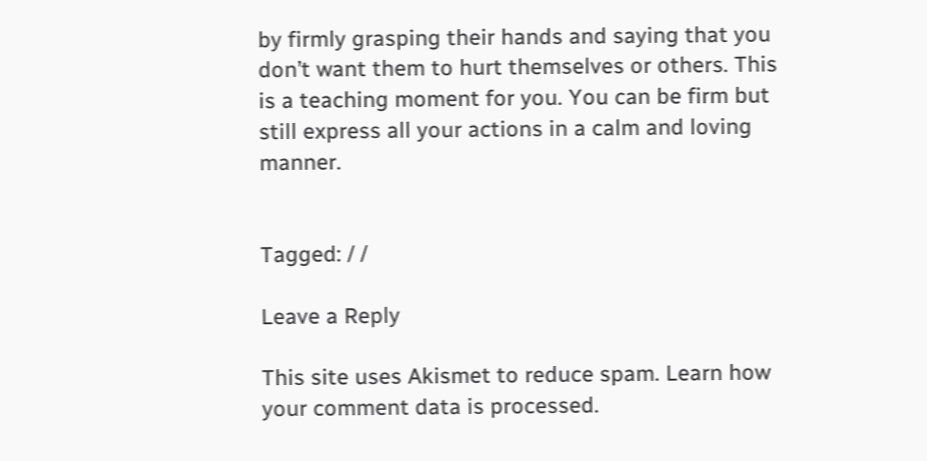by firmly grasping their hands and saying that you don’t want them to hurt themselves or others. This is a teaching moment for you. You can be firm but still express all your actions in a calm and loving manner.


Tagged: / /

Leave a Reply

This site uses Akismet to reduce spam. Learn how your comment data is processed.